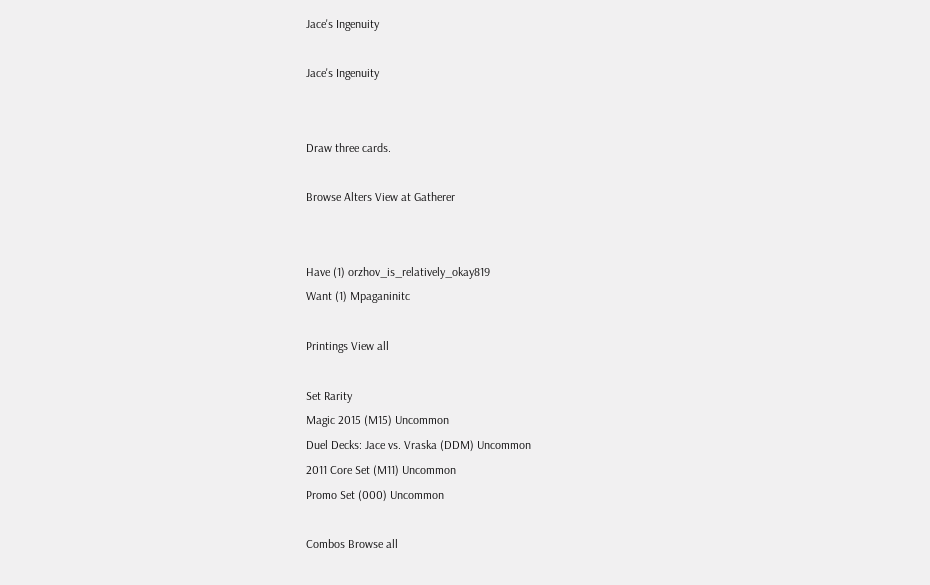Jace's Ingenuity

Jace's Ingenuity


Draw three cards.

Browse Alters View at Gatherer


Have (1) orzhov_is_relatively_okay819
Want (1) Mpaganinitc

Printings View all

Set Rarity
Magic 2015 (M15) Uncommon
Duel Decks: Jace vs. Vraska (DDM) Uncommon
2011 Core Set (M11) Uncommon
Promo Set (000) Uncommon

Combos Browse all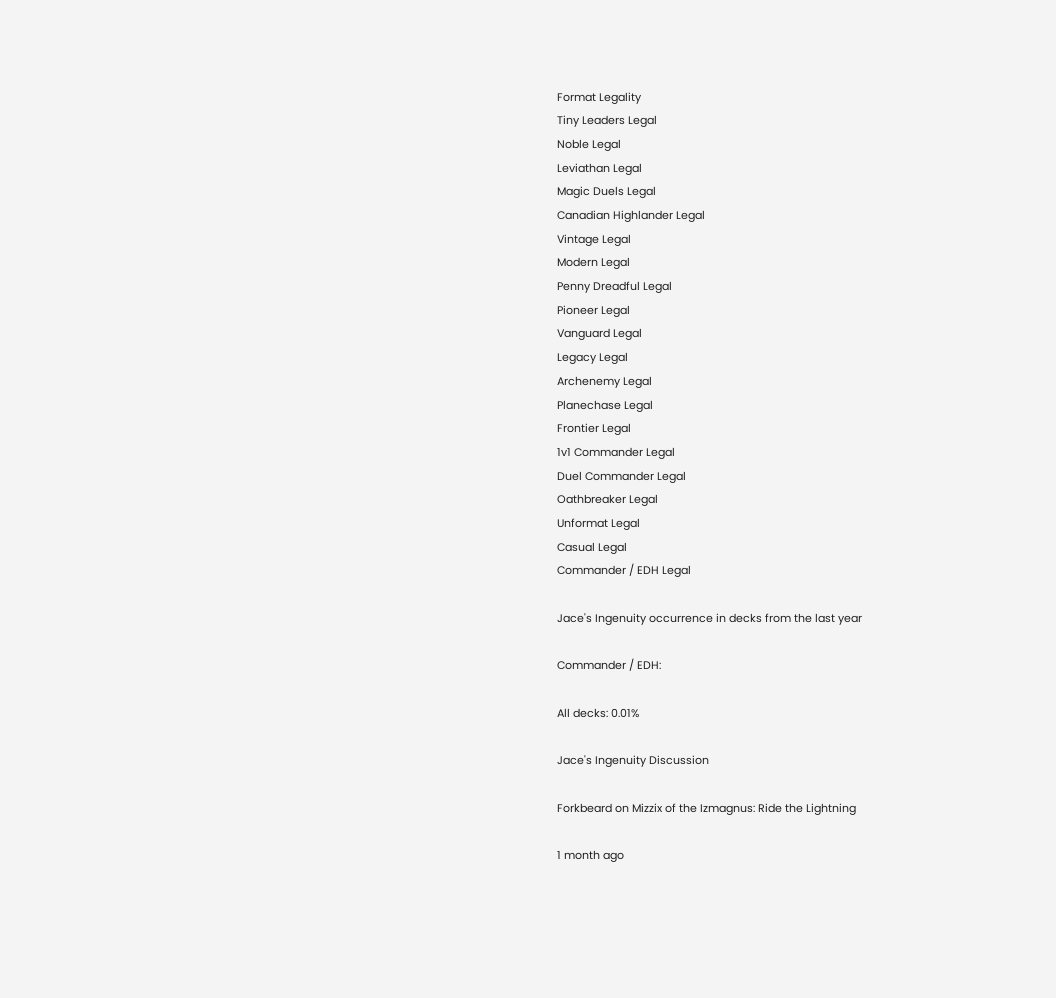Format Legality
Tiny Leaders Legal
Noble Legal
Leviathan Legal
Magic Duels Legal
Canadian Highlander Legal
Vintage Legal
Modern Legal
Penny Dreadful Legal
Pioneer Legal
Vanguard Legal
Legacy Legal
Archenemy Legal
Planechase Legal
Frontier Legal
1v1 Commander Legal
Duel Commander Legal
Oathbreaker Legal
Unformat Legal
Casual Legal
Commander / EDH Legal

Jace's Ingenuity occurrence in decks from the last year

Commander / EDH:

All decks: 0.01%

Jace's Ingenuity Discussion

Forkbeard on Mizzix of the Izmagnus: Ride the Lightning

1 month ago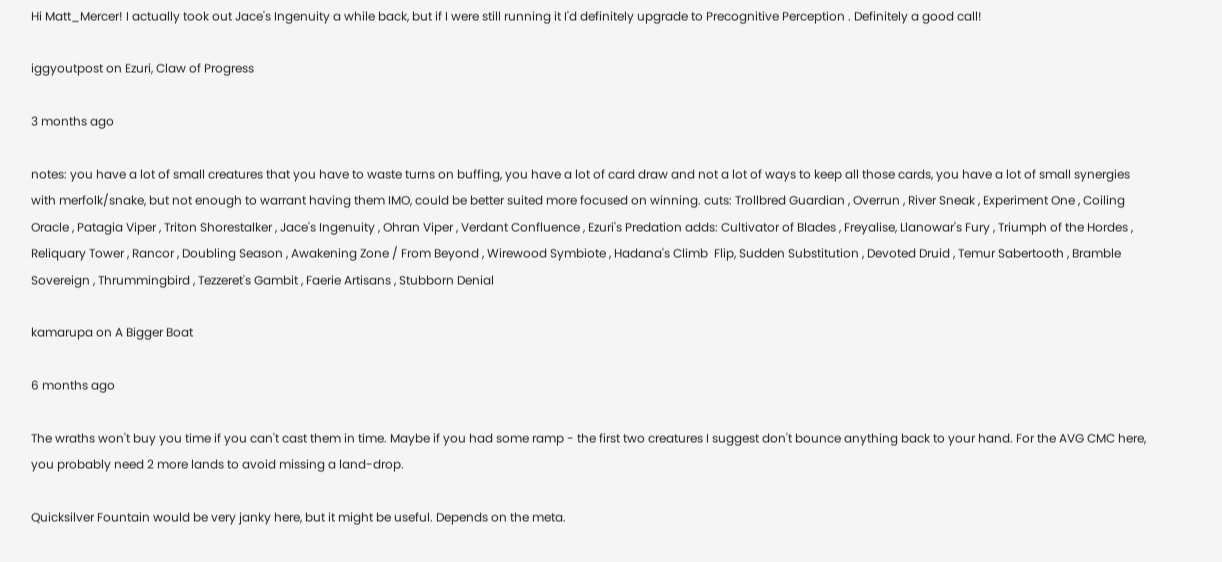Hi Matt_Mercer! I actually took out Jace's Ingenuity a while back, but if I were still running it I'd definitely upgrade to Precognitive Perception . Definitely a good call!

iggyoutpost on Ezuri, Claw of Progress

3 months ago

notes: you have a lot of small creatures that you have to waste turns on buffing, you have a lot of card draw and not a lot of ways to keep all those cards, you have a lot of small synergies with merfolk/snake, but not enough to warrant having them IMO, could be better suited more focused on winning. cuts: Trollbred Guardian , Overrun , River Sneak , Experiment One , Coiling Oracle , Patagia Viper , Triton Shorestalker , Jace's Ingenuity , Ohran Viper , Verdant Confluence , Ezuri's Predation adds: Cultivator of Blades , Freyalise, Llanowar's Fury , Triumph of the Hordes , Reliquary Tower , Rancor , Doubling Season , Awakening Zone / From Beyond , Wirewood Symbiote , Hadana's Climb  Flip, Sudden Substitution , Devoted Druid , Temur Sabertooth , Bramble Sovereign , Thrummingbird , Tezzeret's Gambit , Faerie Artisans , Stubborn Denial

kamarupa on A Bigger Boat

6 months ago

The wraths won't buy you time if you can't cast them in time. Maybe if you had some ramp - the first two creatures I suggest don't bounce anything back to your hand. For the AVG CMC here, you probably need 2 more lands to avoid missing a land-drop.

Quicksilver Fountain would be very janky here, but it might be useful. Depends on the meta.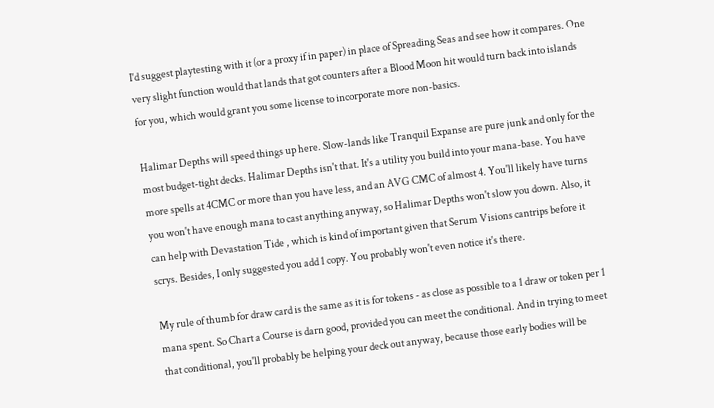I'd suggest playtesting with it (or a proxy if in paper) in place of Spreading Seas and see how it compares. One very slight function would that lands that got counters after a Blood Moon hit would turn back into islands for you, which would grant you some license to incorporate more non-basics.

Halimar Depths will speed things up here. Slow-lands like Tranquil Expanse are pure junk and only for the most budget-tight decks. Halimar Depths isn't that. It's a utility you build into your mana-base. You have more spells at 4CMC or more than you have less, and an AVG CMC of almost 4. You'll likely have turns you won't have enough mana to cast anything anyway, so Halimar Depths won't slow you down. Also, it can help with Devastation Tide , which is kind of important given that Serum Visions cantrips before it scrys. Besides, I only suggested you add 1 copy. You probably won't even notice it's there.

My rule of thumb for draw card is the same as it is for tokens - as close as possible to a 1 draw or token per 1 mana spent. So Chart a Course is darn good, provided you can meet the conditional. And in trying to meet that conditional, you'll probably be helping your deck out anyway, because those early bodies will be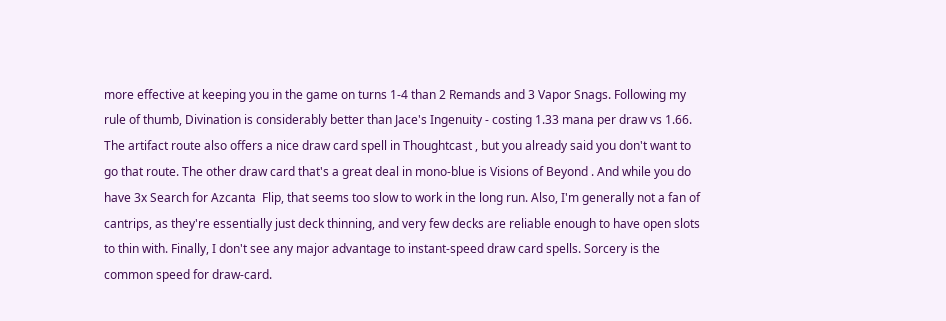more effective at keeping you in the game on turns 1-4 than 2 Remands and 3 Vapor Snags. Following my rule of thumb, Divination is considerably better than Jace's Ingenuity - costing 1.33 mana per draw vs 1.66. The artifact route also offers a nice draw card spell in Thoughtcast , but you already said you don't want to go that route. The other draw card that's a great deal in mono-blue is Visions of Beyond . And while you do have 3x Search for Azcanta  Flip, that seems too slow to work in the long run. Also, I'm generally not a fan of cantrips, as they're essentially just deck thinning, and very few decks are reliable enough to have open slots to thin with. Finally, I don't see any major advantage to instant-speed draw card spells. Sorcery is the common speed for draw-card.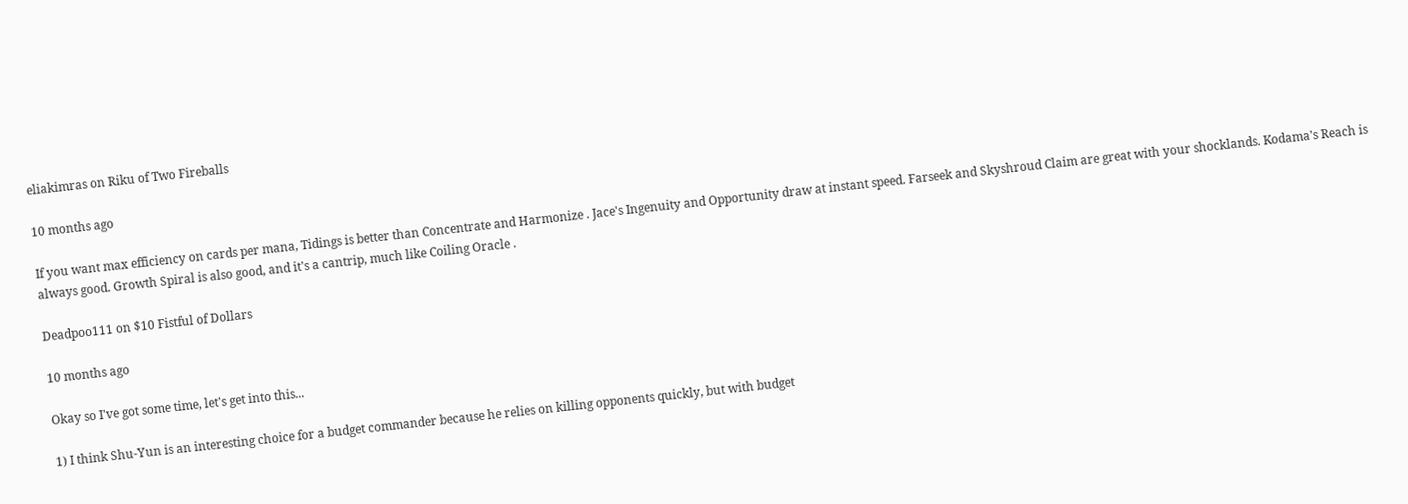eliakimras on Riku of Two Fireballs

10 months ago

If you want max efficiency on cards per mana, Tidings is better than Concentrate and Harmonize . Jace's Ingenuity and Opportunity draw at instant speed. Farseek and Skyshroud Claim are great with your shocklands. Kodama's Reach is always good. Growth Spiral is also good, and it's a cantrip, much like Coiling Oracle .

Deadpoo111 on $10 Fistful of Dollars

10 months ago

Okay so I've got some time, let's get into this...

1) I think Shu-Yun is an interesting choice for a budget commander because he relies on killing opponents quickly, but with budget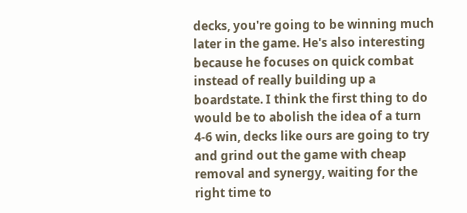decks, you're going to be winning much later in the game. He's also interesting because he focuses on quick combat instead of really building up a boardstate. I think the first thing to do would be to abolish the idea of a turn 4-6 win, decks like ours are going to try and grind out the game with cheap removal and synergy, waiting for the right time to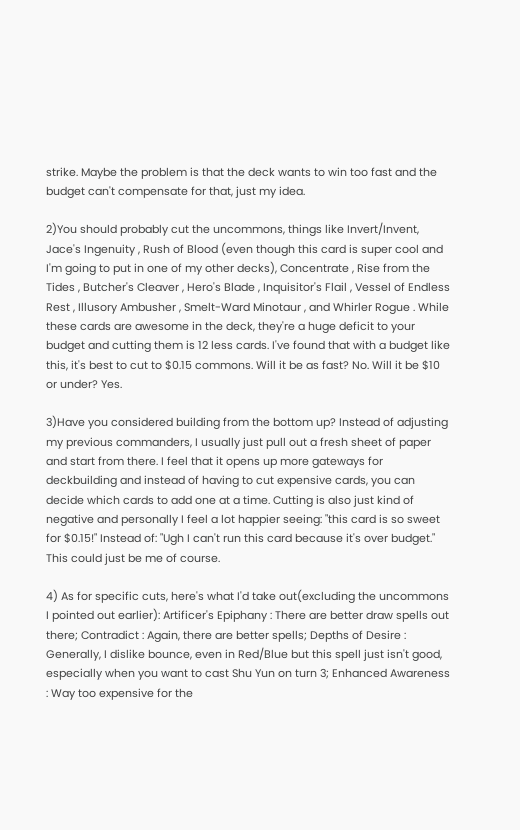strike. Maybe the problem is that the deck wants to win too fast and the budget can't compensate for that, just my idea.

2)You should probably cut the uncommons, things like Invert/Invent, Jace's Ingenuity , Rush of Blood (even though this card is super cool and I'm going to put in one of my other decks), Concentrate , Rise from the Tides , Butcher's Cleaver , Hero's Blade , Inquisitor's Flail , Vessel of Endless Rest , Illusory Ambusher , Smelt-Ward Minotaur , and Whirler Rogue . While these cards are awesome in the deck, they're a huge deficit to your budget and cutting them is 12 less cards. I've found that with a budget like this, it's best to cut to $0.15 commons. Will it be as fast? No. Will it be $10 or under? Yes.

3)Have you considered building from the bottom up? Instead of adjusting my previous commanders, I usually just pull out a fresh sheet of paper and start from there. I feel that it opens up more gateways for deckbuilding and instead of having to cut expensive cards, you can decide which cards to add one at a time. Cutting is also just kind of negative and personally I feel a lot happier seeing: "this card is so sweet for $0.15!" Instead of: "Ugh I can't run this card because it's over budget." This could just be me of course.

4) As for specific cuts, here's what I'd take out(excluding the uncommons I pointed out earlier): Artificer's Epiphany : There are better draw spells out there; Contradict : Again, there are better spells; Depths of Desire : Generally, I dislike bounce, even in Red/Blue but this spell just isn't good, especially when you want to cast Shu Yun on turn 3; Enhanced Awareness : Way too expensive for the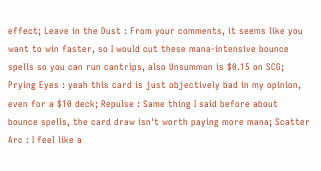effect; Leave in the Dust : From your comments, it seems like you want to win faster, so I would cut these mana-intensive bounce spells so you can run cantrips, also Unsummon is $0.15 on SCG; Prying Eyes : yeah this card is just objectively bad in my opinion, even for a $10 deck; Repulse : Same thing I said before about bounce spells, the card draw isn't worth paying more mana; Scatter Arc : I feel like a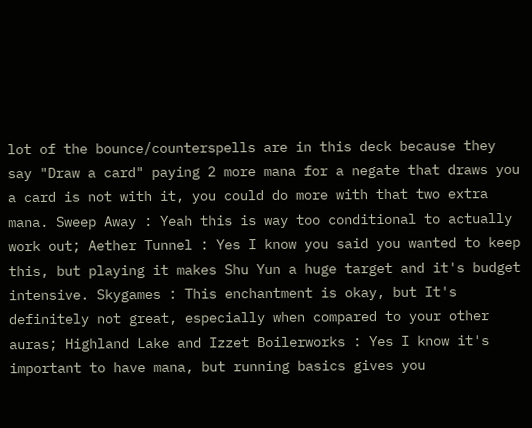lot of the bounce/counterspells are in this deck because they say "Draw a card" paying 2 more mana for a negate that draws you a card is not with it, you could do more with that two extra mana. Sweep Away : Yeah this is way too conditional to actually work out; Aether Tunnel : Yes I know you said you wanted to keep this, but playing it makes Shu Yun a huge target and it's budget intensive. Skygames : This enchantment is okay, but It's definitely not great, especially when compared to your other auras; Highland Lake and Izzet Boilerworks : Yes I know it's important to have mana, but running basics gives you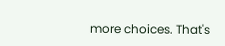more choices. That's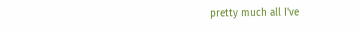pretty much all I've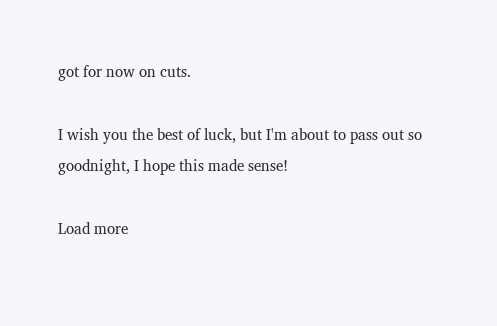got for now on cuts.

I wish you the best of luck, but I'm about to pass out so goodnight, I hope this made sense!

Load more